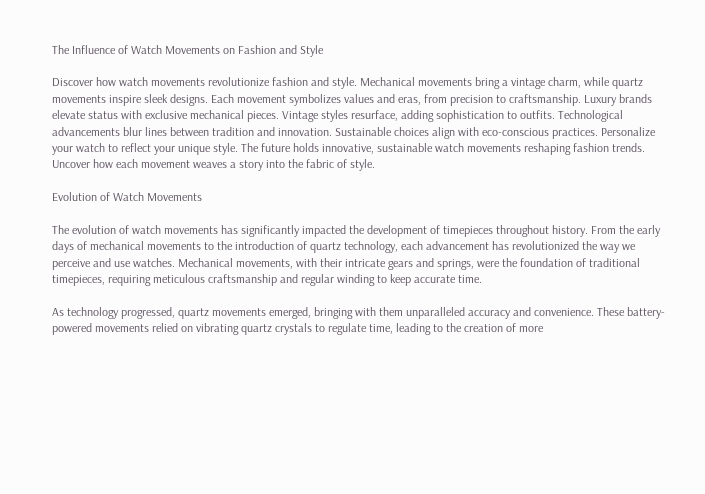The Influence of Watch Movements on Fashion and Style

Discover how watch movements revolutionize fashion and style. Mechanical movements bring a vintage charm, while quartz movements inspire sleek designs. Each movement symbolizes values and eras, from precision to craftsmanship. Luxury brands elevate status with exclusive mechanical pieces. Vintage styles resurface, adding sophistication to outfits. Technological advancements blur lines between tradition and innovation. Sustainable choices align with eco-conscious practices. Personalize your watch to reflect your unique style. The future holds innovative, sustainable watch movements reshaping fashion trends. Uncover how each movement weaves a story into the fabric of style.

Evolution of Watch Movements

The evolution of watch movements has significantly impacted the development of timepieces throughout history. From the early days of mechanical movements to the introduction of quartz technology, each advancement has revolutionized the way we perceive and use watches. Mechanical movements, with their intricate gears and springs, were the foundation of traditional timepieces, requiring meticulous craftsmanship and regular winding to keep accurate time.

As technology progressed, quartz movements emerged, bringing with them unparalleled accuracy and convenience. These battery-powered movements relied on vibrating quartz crystals to regulate time, leading to the creation of more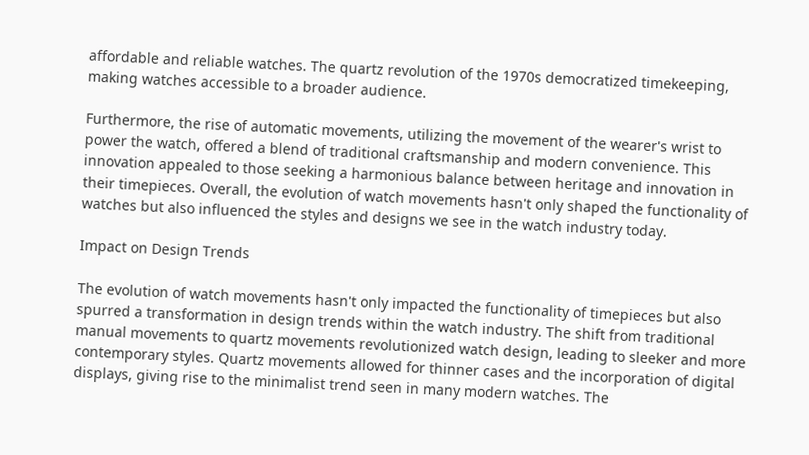affordable and reliable watches. The quartz revolution of the 1970s democratized timekeeping, making watches accessible to a broader audience.

Furthermore, the rise of automatic movements, utilizing the movement of the wearer's wrist to power the watch, offered a blend of traditional craftsmanship and modern convenience. This innovation appealed to those seeking a harmonious balance between heritage and innovation in their timepieces. Overall, the evolution of watch movements hasn't only shaped the functionality of watches but also influenced the styles and designs we see in the watch industry today.

Impact on Design Trends

The evolution of watch movements hasn't only impacted the functionality of timepieces but also spurred a transformation in design trends within the watch industry. The shift from traditional manual movements to quartz movements revolutionized watch design, leading to sleeker and more contemporary styles. Quartz movements allowed for thinner cases and the incorporation of digital displays, giving rise to the minimalist trend seen in many modern watches. The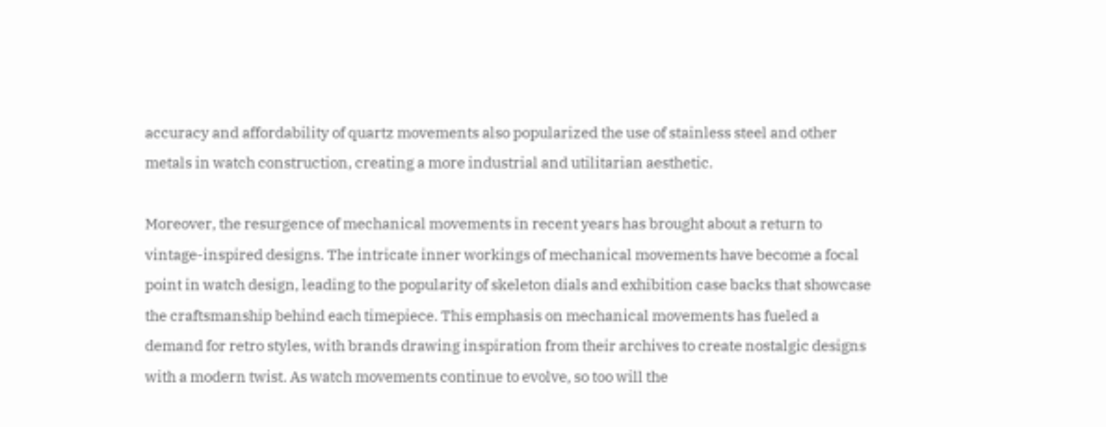accuracy and affordability of quartz movements also popularized the use of stainless steel and other metals in watch construction, creating a more industrial and utilitarian aesthetic.

Moreover, the resurgence of mechanical movements in recent years has brought about a return to vintage-inspired designs. The intricate inner workings of mechanical movements have become a focal point in watch design, leading to the popularity of skeleton dials and exhibition case backs that showcase the craftsmanship behind each timepiece. This emphasis on mechanical movements has fueled a demand for retro styles, with brands drawing inspiration from their archives to create nostalgic designs with a modern twist. As watch movements continue to evolve, so too will the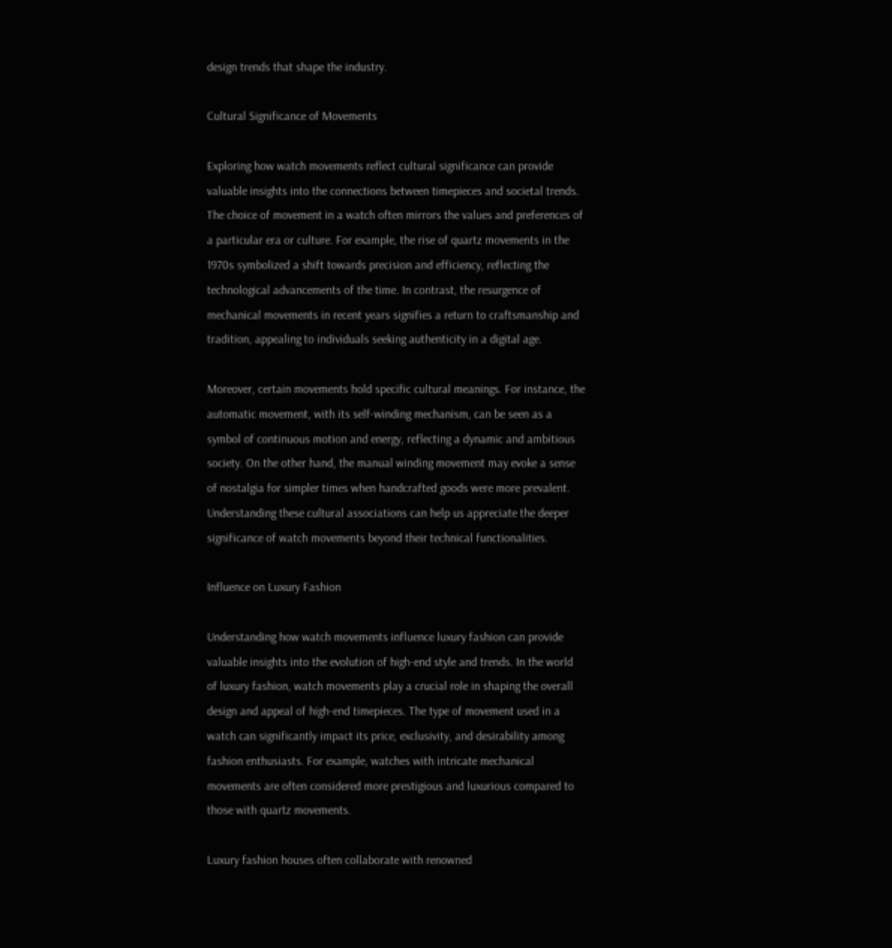design trends that shape the industry.

Cultural Significance of Movements

Exploring how watch movements reflect cultural significance can provide valuable insights into the connections between timepieces and societal trends. The choice of movement in a watch often mirrors the values and preferences of a particular era or culture. For example, the rise of quartz movements in the 1970s symbolized a shift towards precision and efficiency, reflecting the technological advancements of the time. In contrast, the resurgence of mechanical movements in recent years signifies a return to craftsmanship and tradition, appealing to individuals seeking authenticity in a digital age.

Moreover, certain movements hold specific cultural meanings. For instance, the automatic movement, with its self-winding mechanism, can be seen as a symbol of continuous motion and energy, reflecting a dynamic and ambitious society. On the other hand, the manual winding movement may evoke a sense of nostalgia for simpler times when handcrafted goods were more prevalent. Understanding these cultural associations can help us appreciate the deeper significance of watch movements beyond their technical functionalities.

Influence on Luxury Fashion

Understanding how watch movements influence luxury fashion can provide valuable insights into the evolution of high-end style and trends. In the world of luxury fashion, watch movements play a crucial role in shaping the overall design and appeal of high-end timepieces. The type of movement used in a watch can significantly impact its price, exclusivity, and desirability among fashion enthusiasts. For example, watches with intricate mechanical movements are often considered more prestigious and luxurious compared to those with quartz movements.

Luxury fashion houses often collaborate with renowned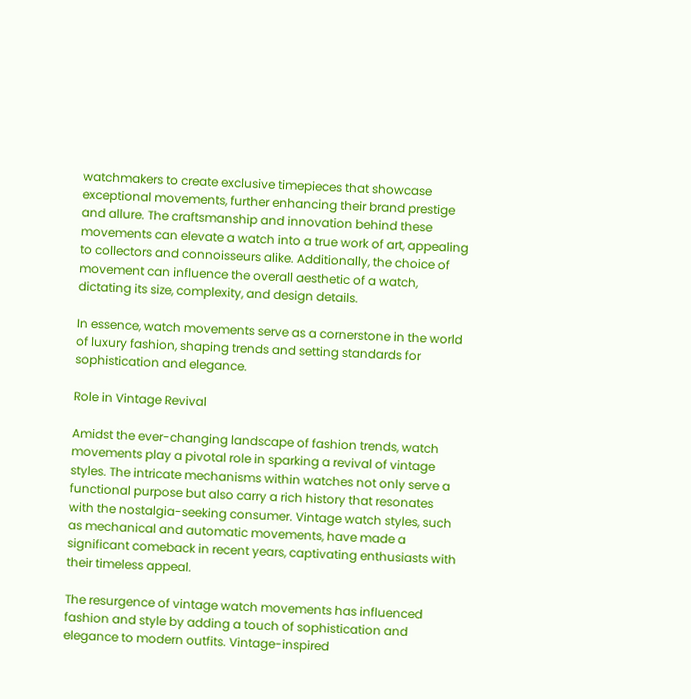watchmakers to create exclusive timepieces that showcase exceptional movements, further enhancing their brand prestige and allure. The craftsmanship and innovation behind these movements can elevate a watch into a true work of art, appealing to collectors and connoisseurs alike. Additionally, the choice of movement can influence the overall aesthetic of a watch, dictating its size, complexity, and design details.

In essence, watch movements serve as a cornerstone in the world of luxury fashion, shaping trends and setting standards for sophistication and elegance.

Role in Vintage Revival

Amidst the ever-changing landscape of fashion trends, watch movements play a pivotal role in sparking a revival of vintage styles. The intricate mechanisms within watches not only serve a functional purpose but also carry a rich history that resonates with the nostalgia-seeking consumer. Vintage watch styles, such as mechanical and automatic movements, have made a significant comeback in recent years, captivating enthusiasts with their timeless appeal.

The resurgence of vintage watch movements has influenced fashion and style by adding a touch of sophistication and elegance to modern outfits. Vintage-inspired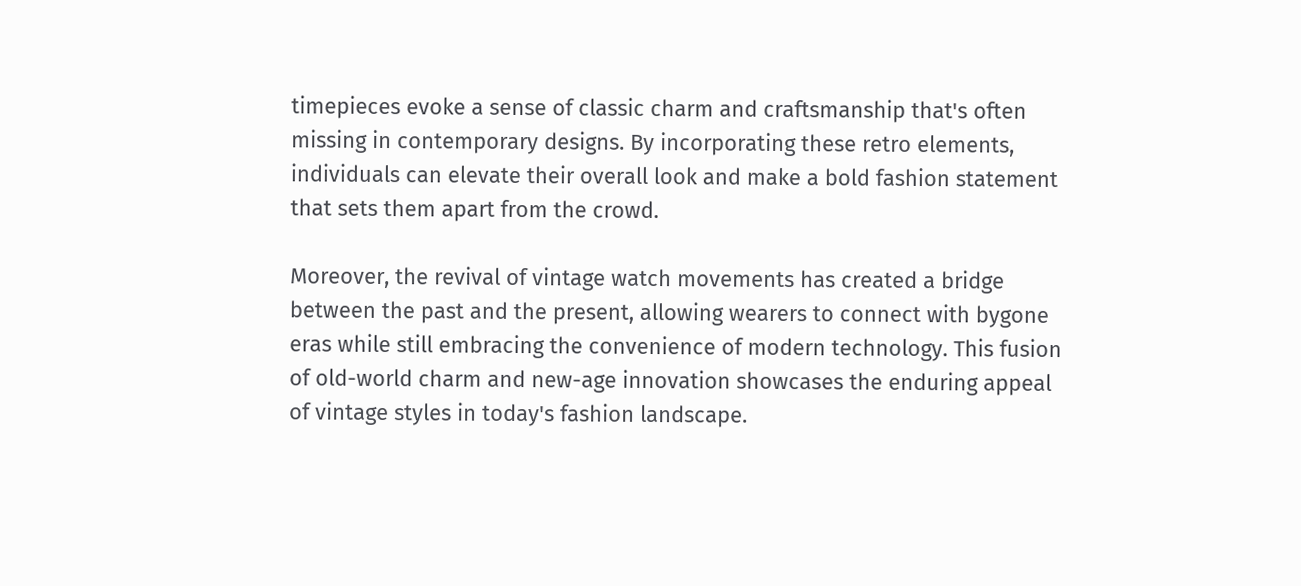timepieces evoke a sense of classic charm and craftsmanship that's often missing in contemporary designs. By incorporating these retro elements, individuals can elevate their overall look and make a bold fashion statement that sets them apart from the crowd.

Moreover, the revival of vintage watch movements has created a bridge between the past and the present, allowing wearers to connect with bygone eras while still embracing the convenience of modern technology. This fusion of old-world charm and new-age innovation showcases the enduring appeal of vintage styles in today's fashion landscape.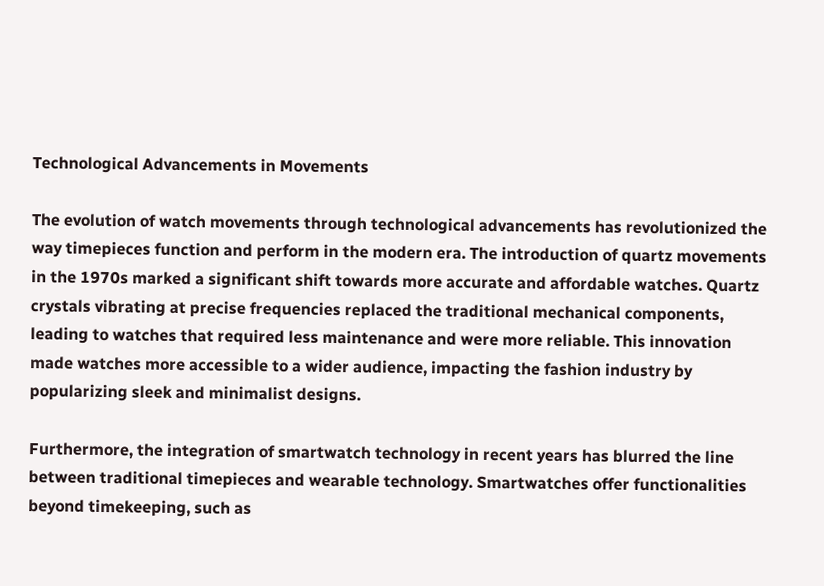Technological Advancements in Movements

The evolution of watch movements through technological advancements has revolutionized the way timepieces function and perform in the modern era. The introduction of quartz movements in the 1970s marked a significant shift towards more accurate and affordable watches. Quartz crystals vibrating at precise frequencies replaced the traditional mechanical components, leading to watches that required less maintenance and were more reliable. This innovation made watches more accessible to a wider audience, impacting the fashion industry by popularizing sleek and minimalist designs.

Furthermore, the integration of smartwatch technology in recent years has blurred the line between traditional timepieces and wearable technology. Smartwatches offer functionalities beyond timekeeping, such as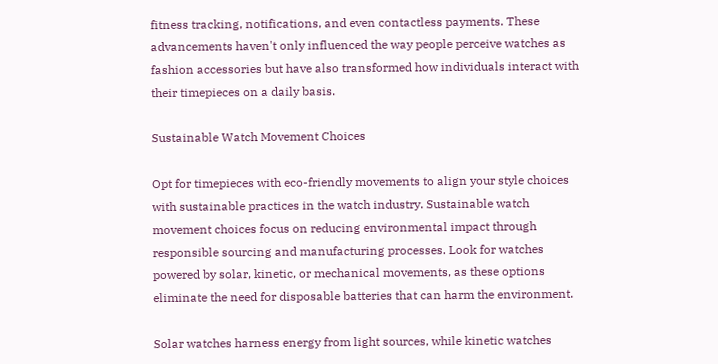fitness tracking, notifications, and even contactless payments. These advancements haven't only influenced the way people perceive watches as fashion accessories but have also transformed how individuals interact with their timepieces on a daily basis.

Sustainable Watch Movement Choices

Opt for timepieces with eco-friendly movements to align your style choices with sustainable practices in the watch industry. Sustainable watch movement choices focus on reducing environmental impact through responsible sourcing and manufacturing processes. Look for watches powered by solar, kinetic, or mechanical movements, as these options eliminate the need for disposable batteries that can harm the environment.

Solar watches harness energy from light sources, while kinetic watches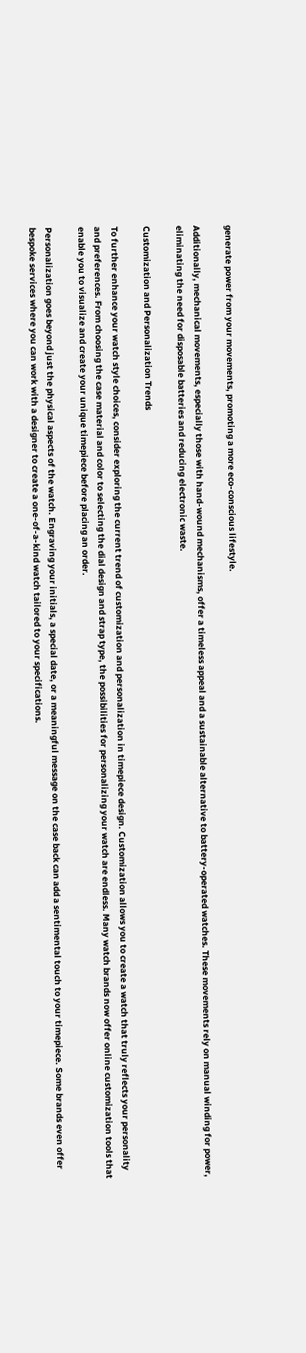generate power from your movements, promoting a more eco-conscious lifestyle.

Additionally, mechanical movements, especially those with hand-wound mechanisms, offer a timeless appeal and a sustainable alternative to battery-operated watches. These movements rely on manual winding for power, eliminating the need for disposable batteries and reducing electronic waste.

Customization and Personalization Trends

To further enhance your watch style choices, consider exploring the current trend of customization and personalization in timepiece design. Customization allows you to create a watch that truly reflects your personality and preferences. From choosing the case material and color to selecting the dial design and strap type, the possibilities for personalizing your watch are endless. Many watch brands now offer online customization tools that enable you to visualize and create your unique timepiece before placing an order.

Personalization goes beyond just the physical aspects of the watch. Engraving your initials, a special date, or a meaningful message on the case back can add a sentimental touch to your timepiece. Some brands even offer bespoke services where you can work with a designer to create a one-of-a-kind watch tailored to your specifications.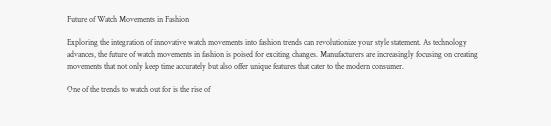Future of Watch Movements in Fashion

Exploring the integration of innovative watch movements into fashion trends can revolutionize your style statement. As technology advances, the future of watch movements in fashion is poised for exciting changes. Manufacturers are increasingly focusing on creating movements that not only keep time accurately but also offer unique features that cater to the modern consumer.

One of the trends to watch out for is the rise of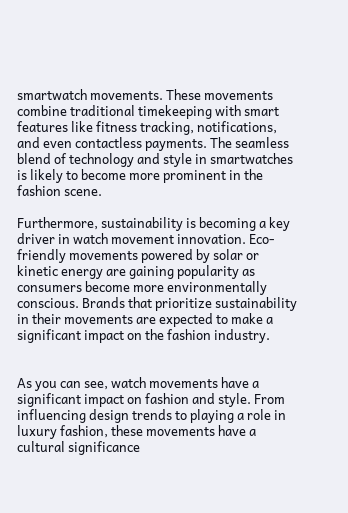smartwatch movements. These movements combine traditional timekeeping with smart features like fitness tracking, notifications, and even contactless payments. The seamless blend of technology and style in smartwatches is likely to become more prominent in the fashion scene.

Furthermore, sustainability is becoming a key driver in watch movement innovation. Eco-friendly movements powered by solar or kinetic energy are gaining popularity as consumers become more environmentally conscious. Brands that prioritize sustainability in their movements are expected to make a significant impact on the fashion industry.


As you can see, watch movements have a significant impact on fashion and style. From influencing design trends to playing a role in luxury fashion, these movements have a cultural significance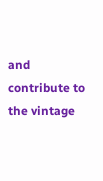and contribute to the vintage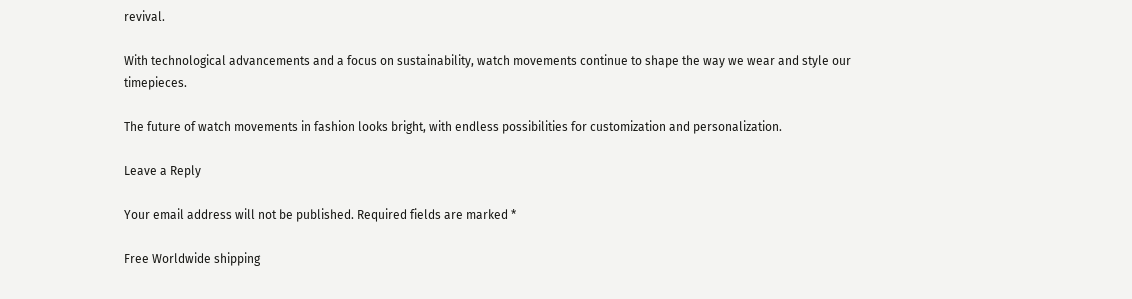revival.

With technological advancements and a focus on sustainability, watch movements continue to shape the way we wear and style our timepieces.

The future of watch movements in fashion looks bright, with endless possibilities for customization and personalization.

Leave a Reply

Your email address will not be published. Required fields are marked *

Free Worldwide shipping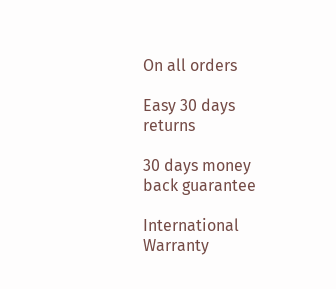On all orders

Easy 30 days returns

30 days money back guarantee

International Warranty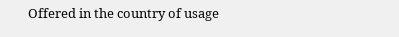Offered in the country of usage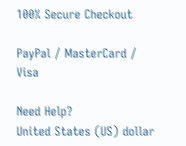100% Secure Checkout

PayPal / MasterCard / Visa

Need Help?
United States (US) dollar